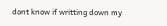dont know if writting down my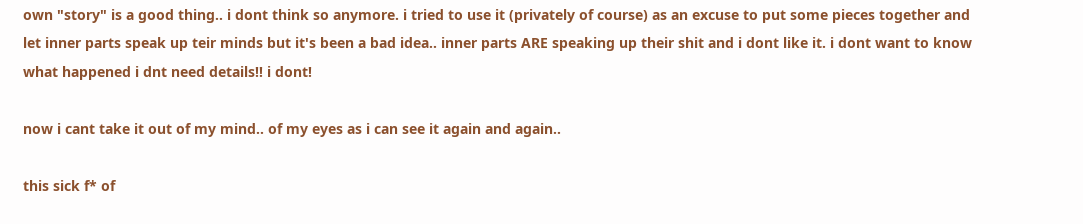own "story" is a good thing.. i dont think so anymore. i tried to use it (privately of course) as an excuse to put some pieces together and let inner parts speak up teir minds but it's been a bad idea.. inner parts ARE speaking up their shit and i dont like it. i dont want to know what happened i dnt need details!! i dont!

now i cant take it out of my mind.. of my eyes as i can see it again and again..

this sick f* of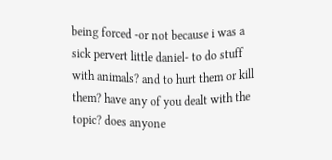being forced -or not because i was a sick pervert little daniel- to do stuff with animals? and to hurt them or kill them? have any of you dealt with the topic? does anyone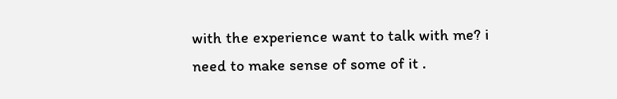with the experience want to talk with me? i need to make sense of some of it .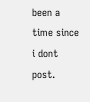been a time since i dont post.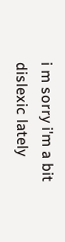i m sorry i'm a bit dislexic lately